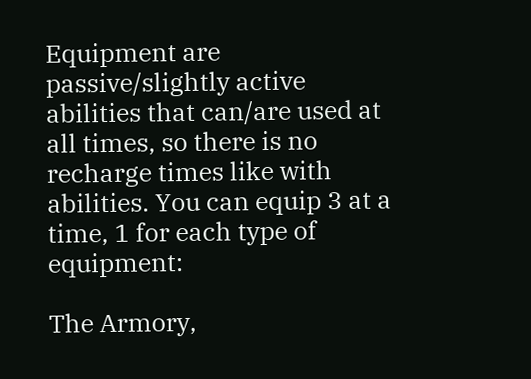Equipment are passive/slightly active abilities that can/are used at all times, so there is no recharge times like with abilities. You can equip 3 at a time, 1 for each type of equipment:

The Armory,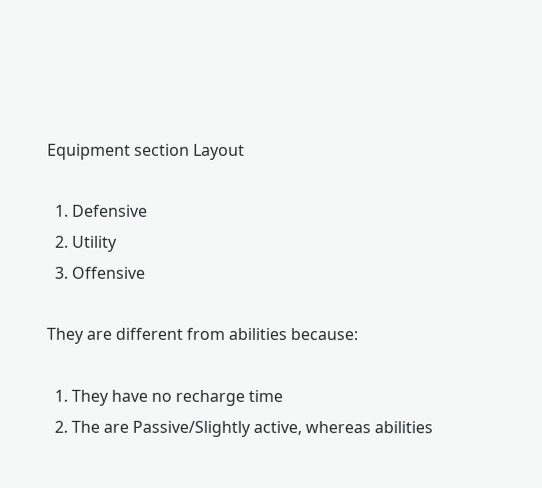Equipment section Layout

  1. Defensive
  2. Utility
  3. Offensive

They are different from abilities because:

  1. They have no recharge time
  2. The are Passive/Slightly active, whereas abilities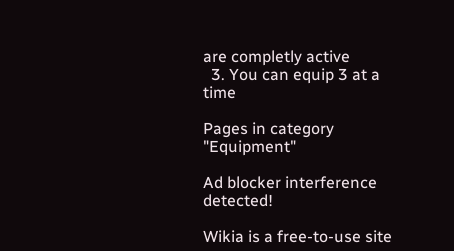are completly active
  3. You can equip 3 at a time

Pages in category "Equipment"

Ad blocker interference detected!

Wikia is a free-to-use site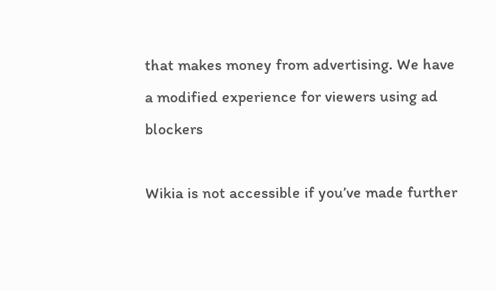that makes money from advertising. We have a modified experience for viewers using ad blockers

Wikia is not accessible if you’ve made further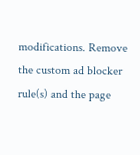modifications. Remove the custom ad blocker rule(s) and the page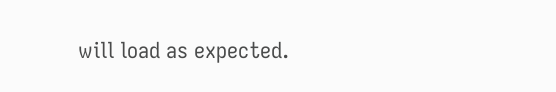will load as expected.